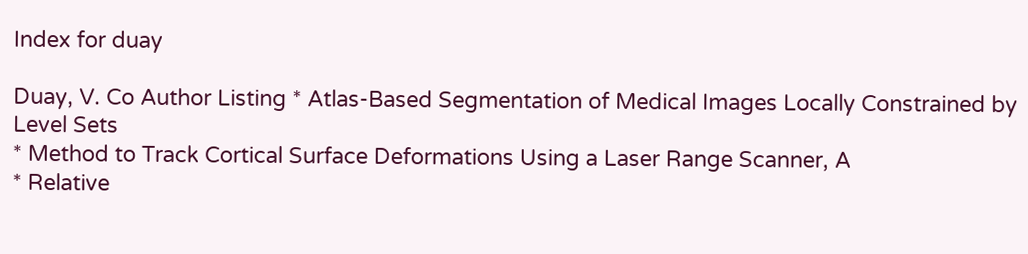Index for duay

Duay, V. Co Author Listing * Atlas-Based Segmentation of Medical Images Locally Constrained by Level Sets
* Method to Track Cortical Surface Deformations Using a Laser Range Scanner, A
* Relative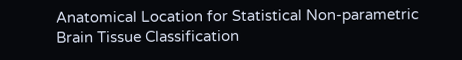Anatomical Location for Statistical Non-parametric Brain Tissue Classification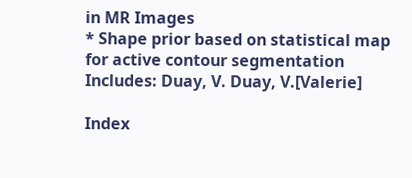in MR Images
* Shape prior based on statistical map for active contour segmentation
Includes: Duay, V. Duay, V.[Valerie]

Index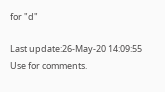for "d"

Last update:26-May-20 14:09:55
Use for comments.